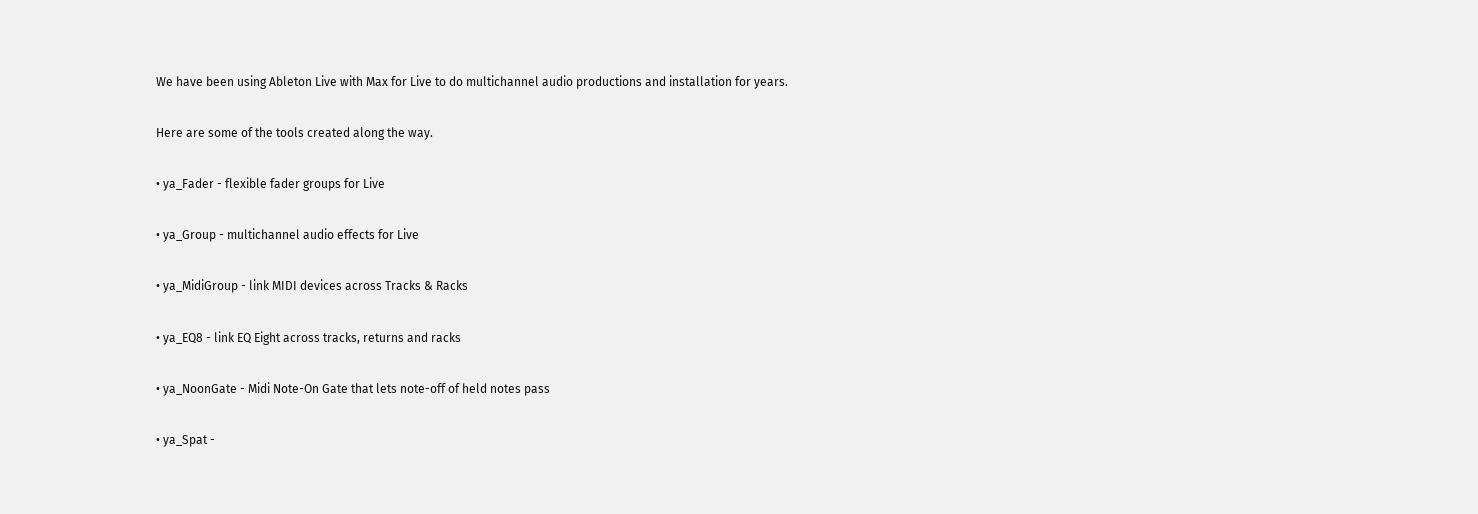We have been using Ableton Live with Max for Live to do multichannel audio productions and installation for years.

Here are some of the tools created along the way.

• ya_Fader - flexible fader groups for Live

• ya_Group - multichannel audio effects for Live

• ya_MidiGroup - link MIDI devices across Tracks & Racks

• ya_EQ8 - link EQ Eight across tracks, returns and racks

• ya_NoonGate - Midi Note-On Gate that lets note-off of held notes pass

• ya_Spat -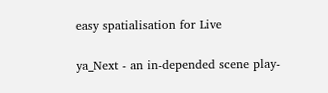easy spatialisation for Live

ya_Next - an in-depended scene play-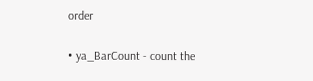order

• ya_BarCount - count the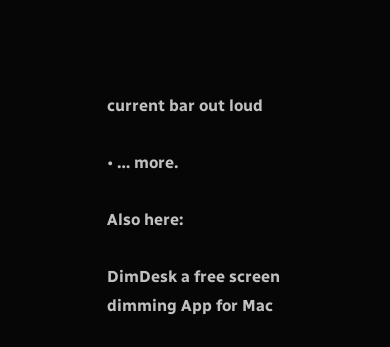current bar out loud

• … more.

Also here:

DimDesk a free screen dimming App for Mac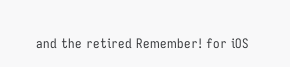and the retired Remember! for iOS